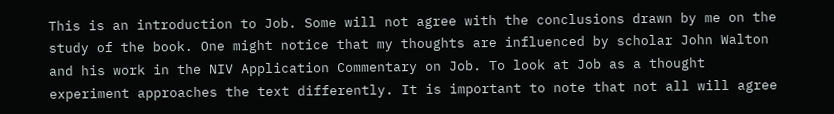This is an introduction to Job. Some will not agree with the conclusions drawn by me on the study of the book. One might notice that my thoughts are influenced by scholar John Walton and his work in the NIV Application Commentary on Job. To look at Job as a thought experiment approaches the text differently. It is important to note that not all will agree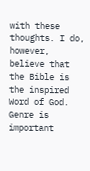with these thoughts. I do, however, believe that the Bible is the inspired Word of God. Genre is important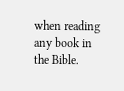when reading any book in the Bible.